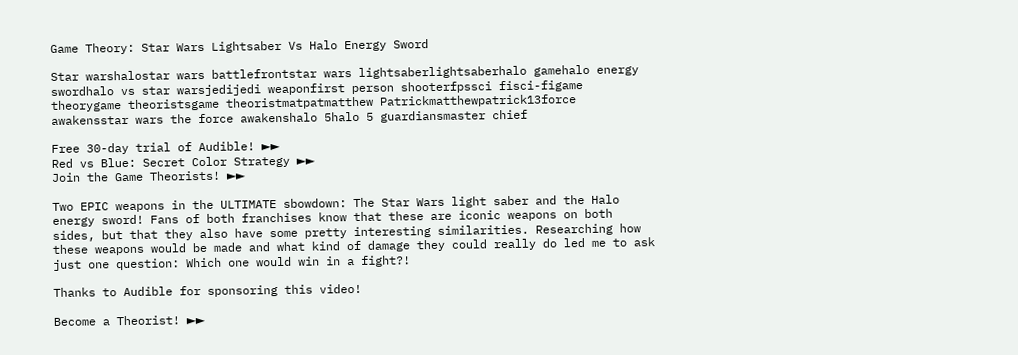Game Theory: Star Wars Lightsaber Vs Halo Energy Sword

Star warshalostar wars battlefrontstar wars lightsaberlightsaberhalo gamehalo energy swordhalo vs star warsjedijedi weaponfirst person shooterfpssci fisci-figame theorygame theoristsgame theoristmatpatmatthew Patrickmatthewpatrick13force awakensstar wars the force awakenshalo 5halo 5 guardiansmaster chief

Free 30-day trial of Audible! ►►
Red vs Blue: Secret Color Strategy ►►
Join the Game Theorists! ►►

Two EPIC weapons in the ULTIMATE sbowdown: The Star Wars light saber and the Halo energy sword! Fans of both franchises know that these are iconic weapons on both sides, but that they also have some pretty interesting similarities. Researching how these weapons would be made and what kind of damage they could really do led me to ask just one question: Which one would win in a fight?!

Thanks to Audible for sponsoring this video!

Become a Theorist! ►►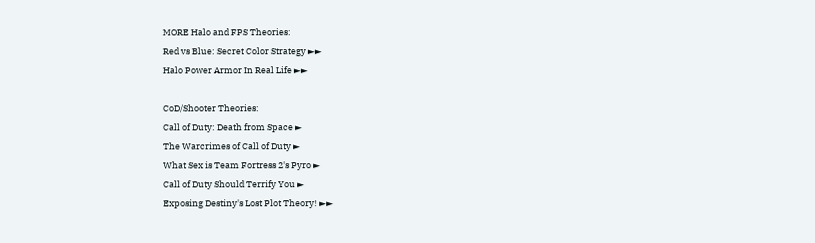MORE Halo and FPS Theories:
Red vs Blue: Secret Color Strategy ►►
Halo Power Armor In Real Life ►►

CoD/Shooter Theories:
Call of Duty: Death from Space ►
The Warcrimes of Call of Duty ►
What Sex is Team Fortress 2's Pyro ►
Call of Duty Should Terrify You ►
Exposing Destiny's Lost Plot Theory! ►►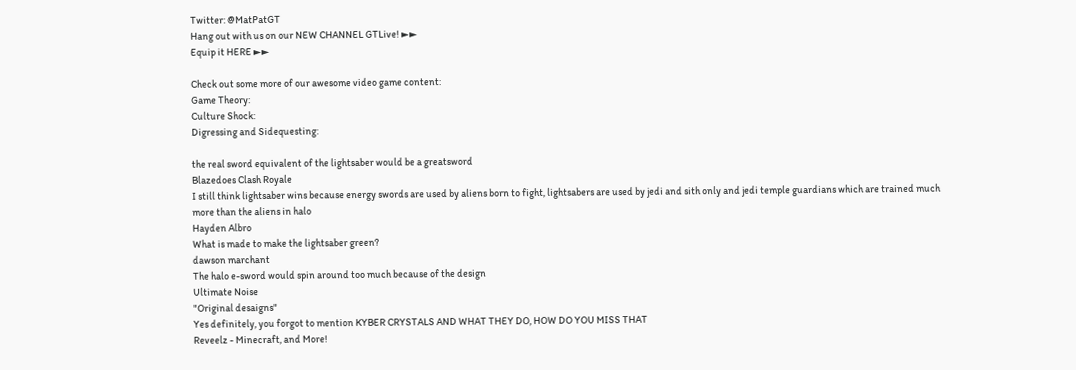Twitter: @MatPatGT
Hang out with us on our NEW CHANNEL GTLive! ►►
Equip it HERE ►►

Check out some more of our awesome video game content:
Game Theory:
Culture Shock:
Digressing and Sidequesting:

the real sword equivalent of the lightsaber would be a greatsword
Blazedoes Clash Royale
I still think lightsaber wins because energy swords are used by aliens born to fight, lightsabers are used by jedi and sith only and jedi temple guardians which are trained much more than the aliens in halo
Hayden Albro
What is made to make the lightsaber green?
dawson marchant
The halo e-sword would spin around too much because of the design
Ultimate Noise
"Original desaigns"
Yes definitely, you forgot to mention KYBER CRYSTALS AND WHAT THEY DO, HOW DO YOU MISS THAT
Reveelz - Minecraft, and More!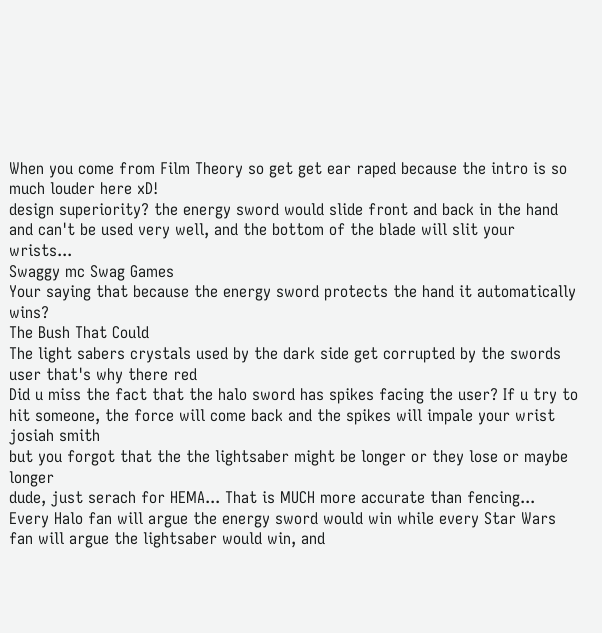When you come from Film Theory so get get ear raped because the intro is so much louder here xD!
design superiority? the energy sword would slide front and back in the hand and can't be used very well, and the bottom of the blade will slit your wrists...
Swaggy mc Swag Games
Your saying that because the energy sword protects the hand it automatically wins?
The Bush That Could
The light sabers crystals used by the dark side get corrupted by the swords user that's why there red
Did u miss the fact that the halo sword has spikes facing the user? If u try to hit someone, the force will come back and the spikes will impale your wrist
josiah smith
but you forgot that the the lightsaber might be longer or they lose or maybe longer
dude, just serach for HEMA... That is MUCH more accurate than fencing...
Every Halo fan will argue the energy sword would win while every Star Wars fan will argue the lightsaber would win, and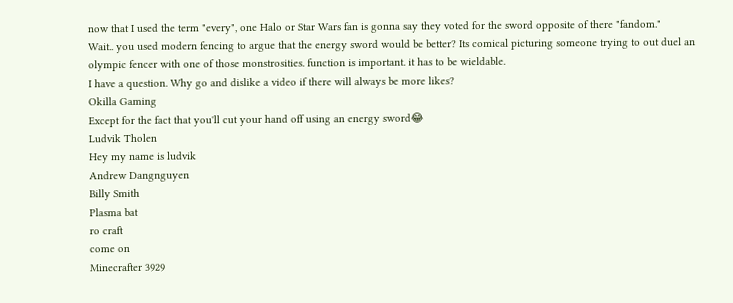now that I used the term "every", one Halo or Star Wars fan is gonna say they voted for the sword opposite of there "fandom."
Wait.. you used modern fencing to argue that the energy sword would be better? Its comical picturing someone trying to out duel an olympic fencer with one of those monstrosities. function is important. it has to be wieldable.
I have a question. Why go and dislike a video if there will always be more likes?
Okilla Gaming
Except for the fact that you'll cut your hand off using an energy sword😂
Ludvik Tholen
Hey my name is ludvik
Andrew Dangnguyen
Billy Smith
Plasma bat
ro craft
come on
Minecrafter 3929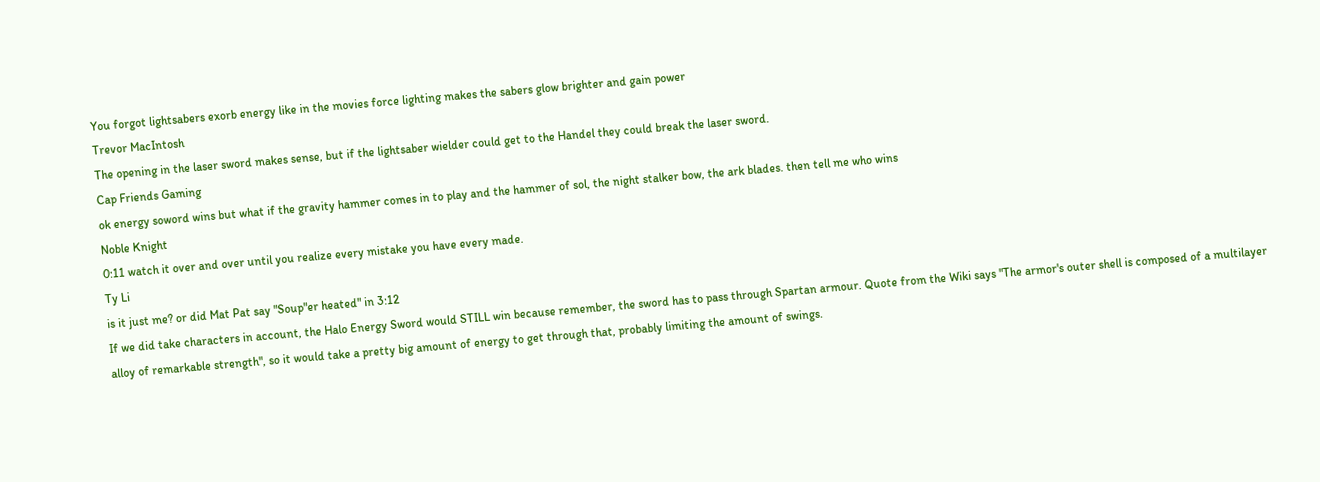You forgot lightsabers exorb energy like in the movies force lighting makes the sabers glow brighter and gain power
Trevor MacIntosh
The opening in the laser sword makes sense, but if the lightsaber wielder could get to the Handel they could break the laser sword.
Cap Friends Gaming
ok energy soword wins but what if the gravity hammer comes in to play and the hammer of sol, the night stalker bow, the ark blades. then tell me who wins
Noble Knight
0:11 watch it over and over until you realize every mistake you have every made.
Ty Li
is it just me? or did Mat Pat say "Soup"er heated" in 3:12
If we did take characters in account, the Halo Energy Sword would STILL win because remember, the sword has to pass through Spartan armour. Quote from the Wiki says "The armor's outer shell is composed of a multilayer alloy of remarkable strength", so it would take a pretty big amount of energy to get through that, probably limiting the amount of swings.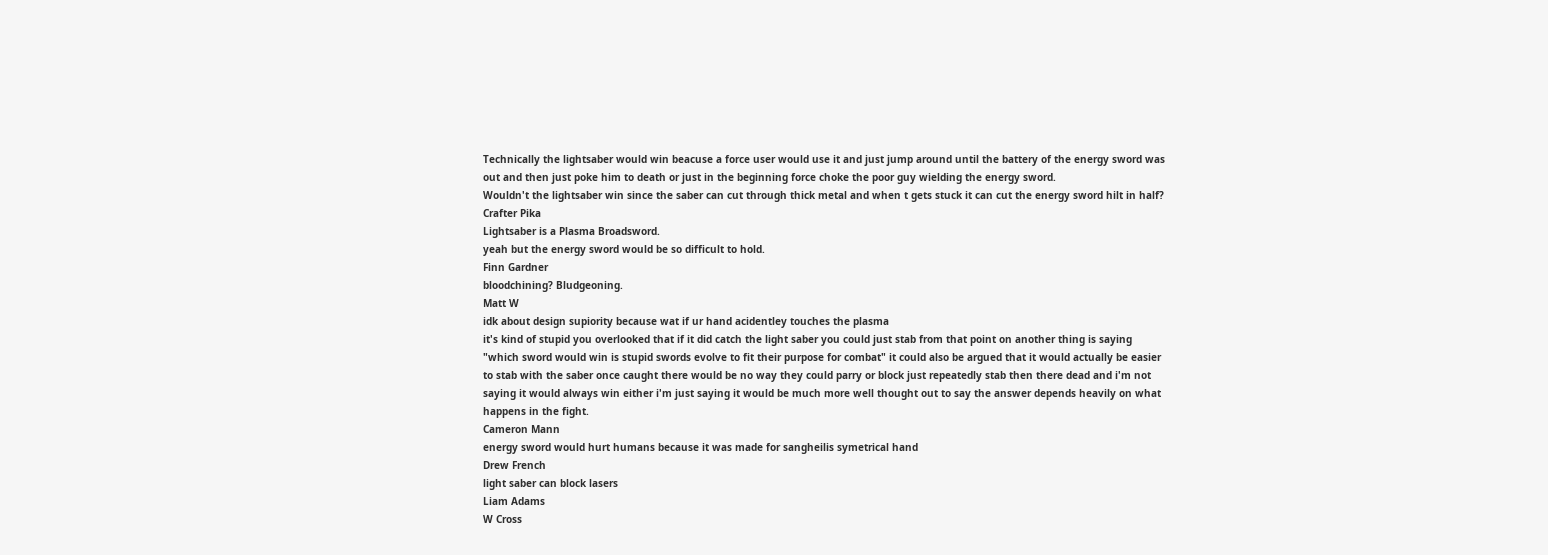Technically the lightsaber would win beacuse a force user would use it and just jump around until the battery of the energy sword was out and then just poke him to death or just in the beginning force choke the poor guy wielding the energy sword.
Wouldn't the lightsaber win since the saber can cut through thick metal and when t gets stuck it can cut the energy sword hilt in half?
Crafter Pika
Lightsaber is a Plasma Broadsword.
yeah but the energy sword would be so difficult to hold.
Finn Gardner
bloodchining? Bludgeoning.
Matt W
idk about design supiority because wat if ur hand acidentley touches the plasma
it's kind of stupid you overlooked that if it did catch the light saber you could just stab from that point on another thing is saying "which sword would win is stupid swords evolve to fit their purpose for combat" it could also be argued that it would actually be easier to stab with the saber once caught there would be no way they could parry or block just repeatedly stab then there dead and i'm not saying it would always win either i'm just saying it would be much more well thought out to say the answer depends heavily on what happens in the fight.
Cameron Mann
energy sword would hurt humans because it was made for sangheilis symetrical hand
Drew French
light saber can block lasers
Liam Adams
W Cross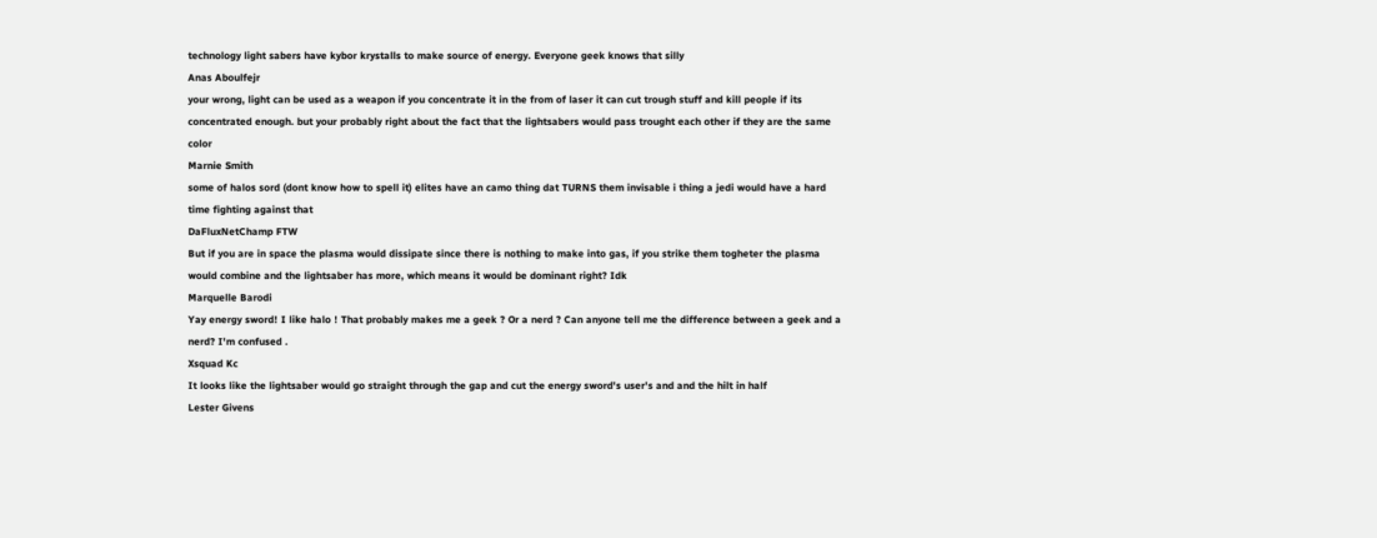technology light sabers have kybor krystalls to make source of energy. Everyone geek knows that silly
Anas Aboulfejr
your wrong, light can be used as a weapon if you concentrate it in the from of laser it can cut trough stuff and kill people if its concentrated enough. but your probably right about the fact that the lightsabers would pass trought each other if they are the same color
Marnie Smith
some of halos sord (dont know how to spell it) elites have an camo thing dat TURNS them invisable i thing a jedi would have a hard time fighting against that
DaFluxNetChamp FTW
But if you are in space the plasma would dissipate since there is nothing to make into gas, if you strike them togheter the plasma would combine and the lightsaber has more, which means it would be dominant right? Idk
Marquelle Barodi
Yay energy sword! I like halo ! That probably makes me a geek ? Or a nerd ? Can anyone tell me the difference between a geek and a nerd? I'm confused .
Xsquad Kc
It looks like the lightsaber would go straight through the gap and cut the energy sword's user's and and the hilt in half
Lester Givens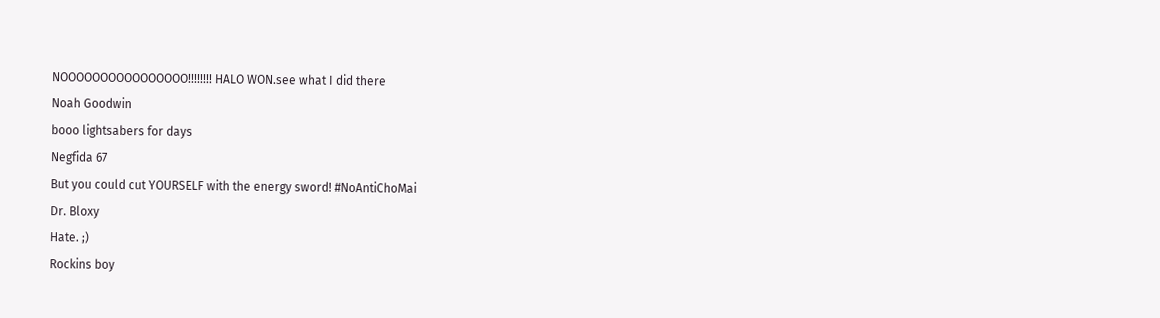NOOOOOOOOOOOOOOOO!!!!!!!! HALO WON.see what I did there
Noah Goodwin
booo lightsabers for days
Negfida 67
But you could cut YOURSELF with the energy sword! #NoAntiChoMai
Dr. Bloxy
Hate. ;)
Rockins boy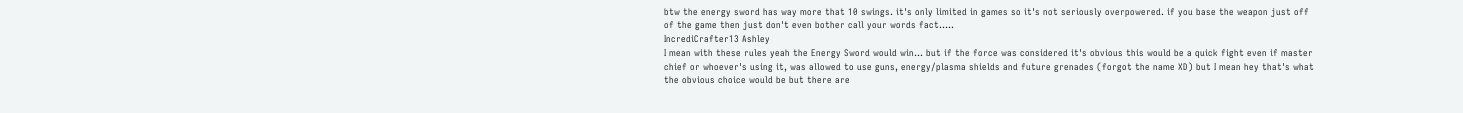btw the energy sword has way more that 10 swings. it's only limited in games so it's not seriously overpowered. if you base the weapon just off of the game then just don't even bother call your words fact.....
IncrediCrafter13 Ashley
I mean with these rules yeah the Energy Sword would win... but if the force was considered it's obvious this would be a quick fight even if master chief or whoever's using it, was allowed to use guns, energy/plasma shields and future grenades (forgot the name XD) but I mean hey that's what the obvious choice would be but there are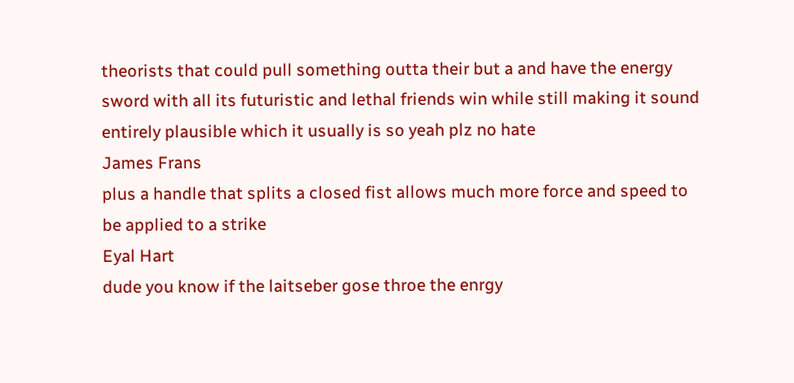theorists that could pull something outta their but a and have the energy sword with all its futuristic and lethal friends win while still making it sound entirely plausible which it usually is so yeah plz no hate
James Frans
plus a handle that splits a closed fist allows much more force and speed to be applied to a strike
Eyal Hart
dude you know if the laitseber gose throe the enrgy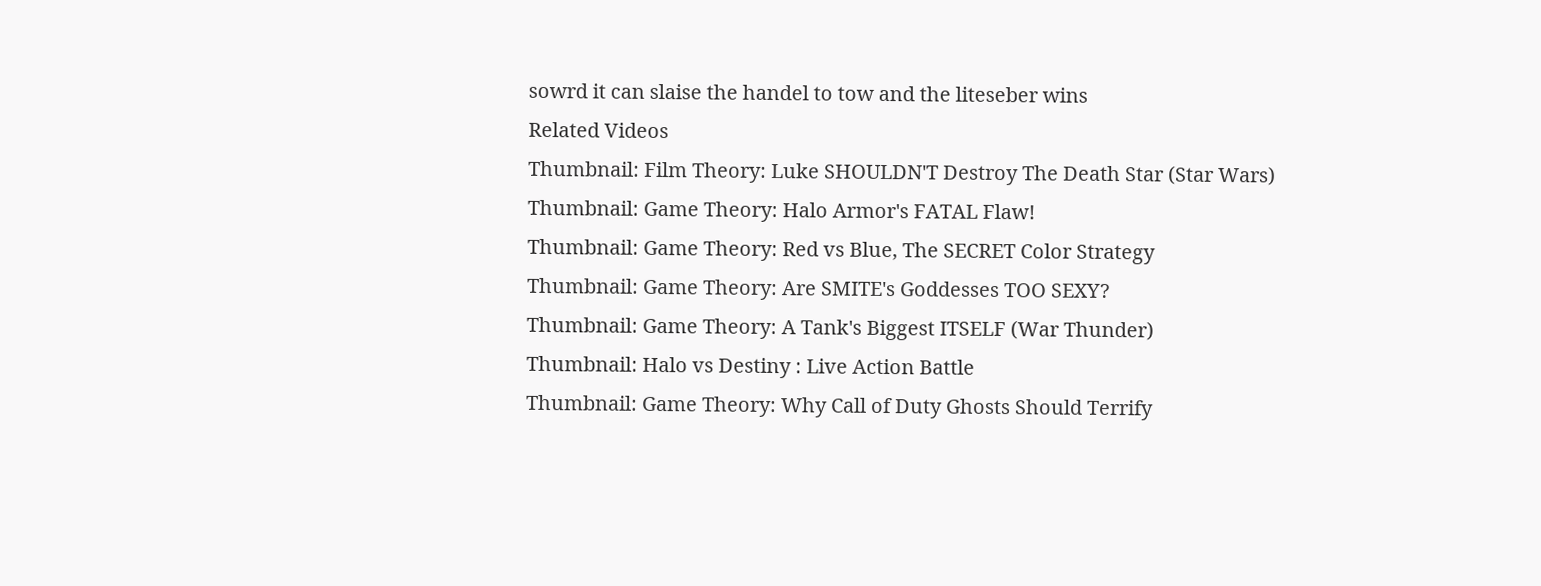sowrd it can slaise the handel to tow and the liteseber wins
Related Videos
Thumbnail: Film Theory: Luke SHOULDN'T Destroy The Death Star (Star Wars)
Thumbnail: Game Theory: Halo Armor's FATAL Flaw!
Thumbnail: Game Theory: Red vs Blue, The SECRET Color Strategy
Thumbnail: Game Theory: Are SMITE's Goddesses TOO SEXY?
Thumbnail: Game Theory: A Tank's Biggest ITSELF (War Thunder)
Thumbnail: Halo vs Destiny : Live Action Battle
Thumbnail: Game Theory: Why Call of Duty Ghosts Should Terrify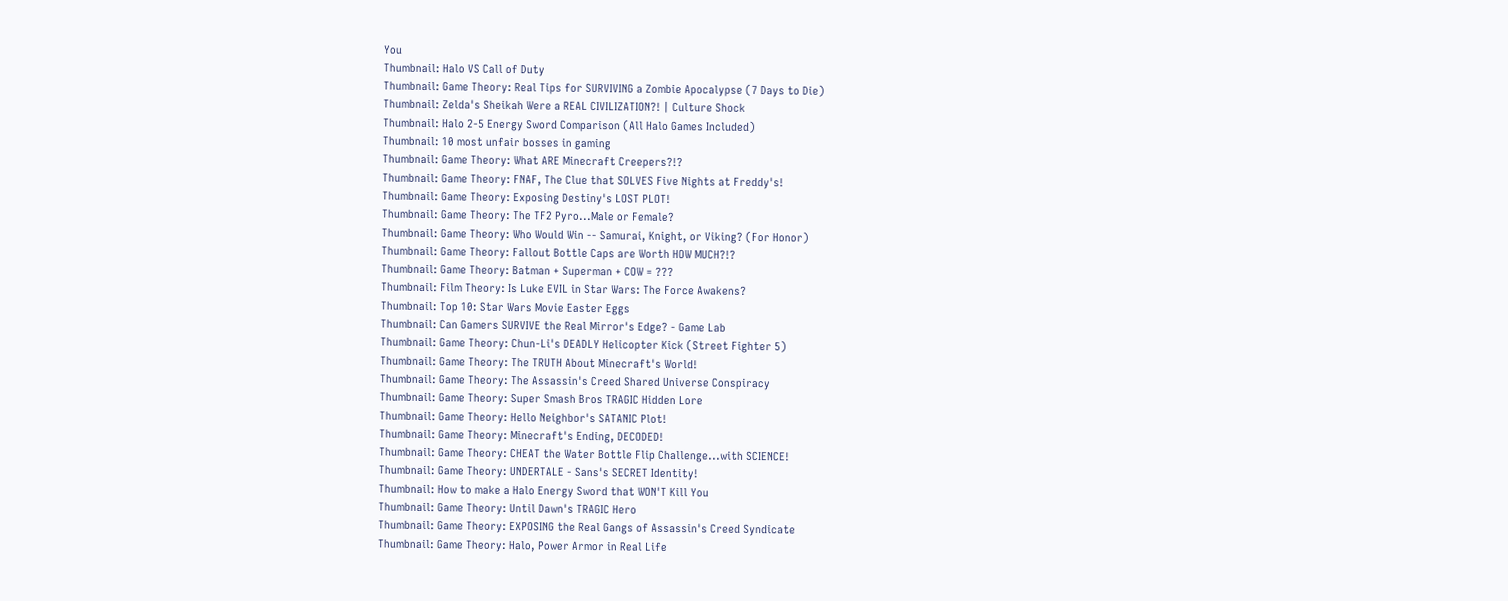You
Thumbnail: Halo VS Call of Duty
Thumbnail: Game Theory: Real Tips for SURVIVING a Zombie Apocalypse (7 Days to Die)
Thumbnail: Zelda's Sheikah Were a REAL CIVILIZATION?! | Culture Shock
Thumbnail: Halo 2-5 Energy Sword Comparison (All Halo Games Included)
Thumbnail: 10 most unfair bosses in gaming
Thumbnail: Game Theory: What ARE Minecraft Creepers?!?
Thumbnail: Game Theory: FNAF, The Clue that SOLVES Five Nights at Freddy's!
Thumbnail: Game Theory: Exposing Destiny's LOST PLOT!
Thumbnail: Game Theory: The TF2 Pyro...Male or Female?
Thumbnail: Game Theory: Who Would Win -- Samurai, Knight, or Viking? (For Honor)
Thumbnail: Game Theory: Fallout Bottle Caps are Worth HOW MUCH?!?
Thumbnail: Game Theory: Batman + Superman + COW = ???
Thumbnail: Film Theory: Is Luke EVIL in Star Wars: The Force Awakens?
Thumbnail: Top 10: Star Wars Movie Easter Eggs
Thumbnail: Can Gamers SURVIVE the Real Mirror's Edge? - Game Lab
Thumbnail: Game Theory: Chun-Li's DEADLY Helicopter Kick (Street Fighter 5)
Thumbnail: Game Theory: The TRUTH About Minecraft's World!
Thumbnail: Game Theory: The Assassin's Creed Shared Universe Conspiracy
Thumbnail: Game Theory: Super Smash Bros TRAGIC Hidden Lore
Thumbnail: Game Theory: Hello Neighbor's SATANIC Plot!
Thumbnail: Game Theory: Minecraft's Ending, DECODED!
Thumbnail: Game Theory: CHEAT the Water Bottle Flip Challenge...with SCIENCE!
Thumbnail: Game Theory: UNDERTALE - Sans's SECRET Identity!
Thumbnail: How to make a Halo Energy Sword that WON'T Kill You
Thumbnail: Game Theory: Until Dawn's TRAGIC Hero
Thumbnail: Game Theory: EXPOSING the Real Gangs of Assassin's Creed Syndicate
Thumbnail: Game Theory: Halo, Power Armor in Real Life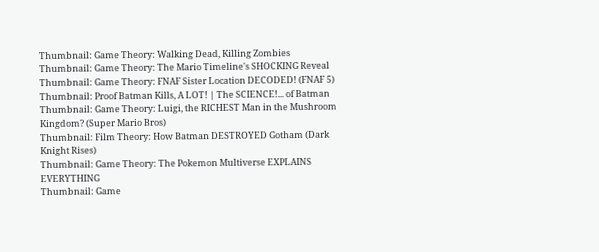Thumbnail: Game Theory: Walking Dead, Killing Zombies
Thumbnail: Game Theory: The Mario Timeline's SHOCKING Reveal
Thumbnail: Game Theory: FNAF Sister Location DECODED! (FNAF 5)
Thumbnail: Proof Batman Kills, A LOT! | The SCIENCE!... of Batman
Thumbnail: Game Theory: Luigi, the RICHEST Man in the Mushroom Kingdom? (Super Mario Bros)
Thumbnail: Film Theory: How Batman DESTROYED Gotham (Dark Knight Rises)
Thumbnail: Game Theory: The Pokemon Multiverse EXPLAINS EVERYTHING
Thumbnail: Game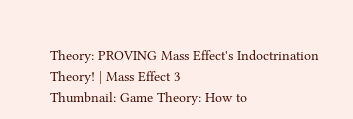Theory: PROVING Mass Effect's Indoctrination Theory! | Mass Effect 3
Thumbnail: Game Theory: How to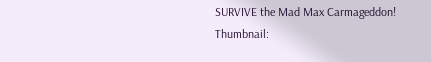SURVIVE the Mad Max Carmageddon!
Thumbnail: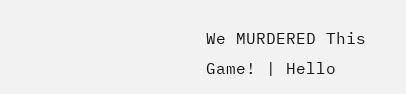We MURDERED This Game! | Hello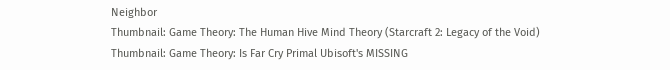Neighbor
Thumbnail: Game Theory: The Human Hive Mind Theory (Starcraft 2: Legacy of the Void)
Thumbnail: Game Theory: Is Far Cry Primal Ubisoft's MISSING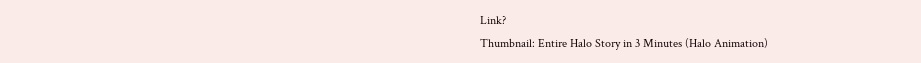Link?
Thumbnail: Entire Halo Story in 3 Minutes (Halo Animation)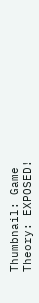Thumbnail: Game Theory: EXPOSED!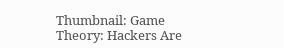Thumbnail: Game Theory: Hackers Are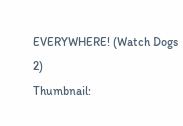EVERYWHERE! (Watch Dogs 2)
Thumbnail: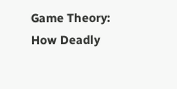Game Theory: How Deadly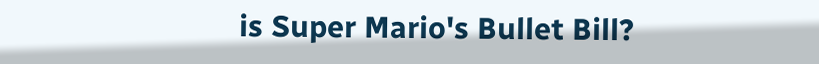is Super Mario's Bullet Bill?